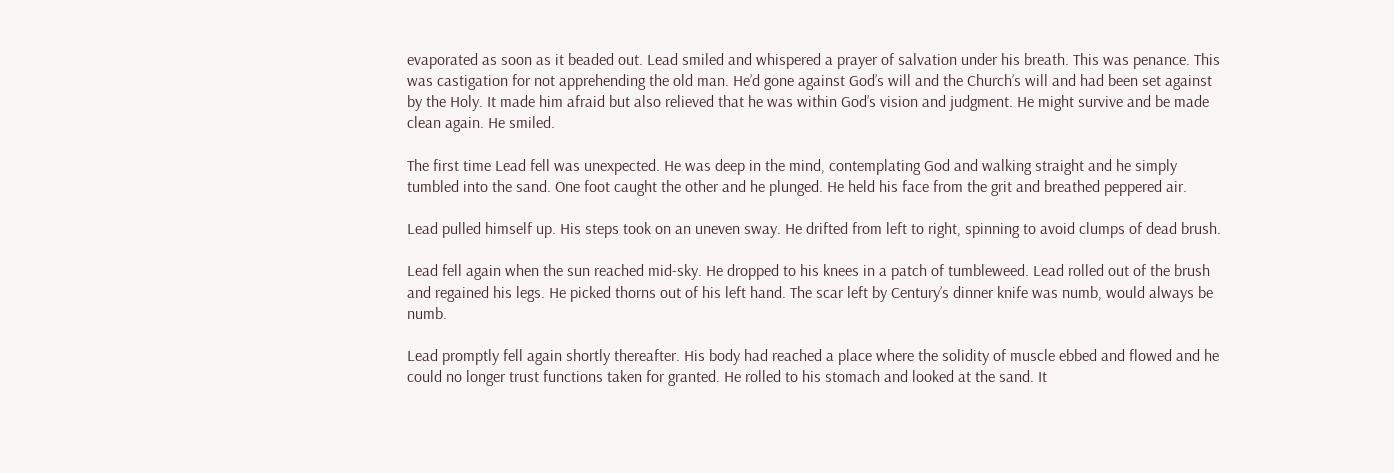evaporated as soon as it beaded out. Lead smiled and whispered a prayer of salvation under his breath. This was penance. This was castigation for not apprehending the old man. He’d gone against God’s will and the Church’s will and had been set against by the Holy. It made him afraid but also relieved that he was within God’s vision and judgment. He might survive and be made clean again. He smiled.

The first time Lead fell was unexpected. He was deep in the mind, contemplating God and walking straight and he simply tumbled into the sand. One foot caught the other and he plunged. He held his face from the grit and breathed peppered air.

Lead pulled himself up. His steps took on an uneven sway. He drifted from left to right, spinning to avoid clumps of dead brush.

Lead fell again when the sun reached mid-sky. He dropped to his knees in a patch of tumbleweed. Lead rolled out of the brush and regained his legs. He picked thorns out of his left hand. The scar left by Century’s dinner knife was numb, would always be numb.

Lead promptly fell again shortly thereafter. His body had reached a place where the solidity of muscle ebbed and flowed and he could no longer trust functions taken for granted. He rolled to his stomach and looked at the sand. It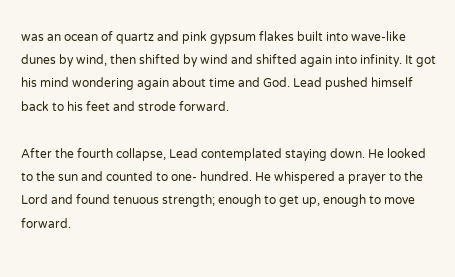was an ocean of quartz and pink gypsum flakes built into wave-like dunes by wind, then shifted by wind and shifted again into infinity. It got his mind wondering again about time and God. Lead pushed himself back to his feet and strode forward.

After the fourth collapse, Lead contemplated staying down. He looked to the sun and counted to one- hundred. He whispered a prayer to the Lord and found tenuous strength; enough to get up, enough to move forward.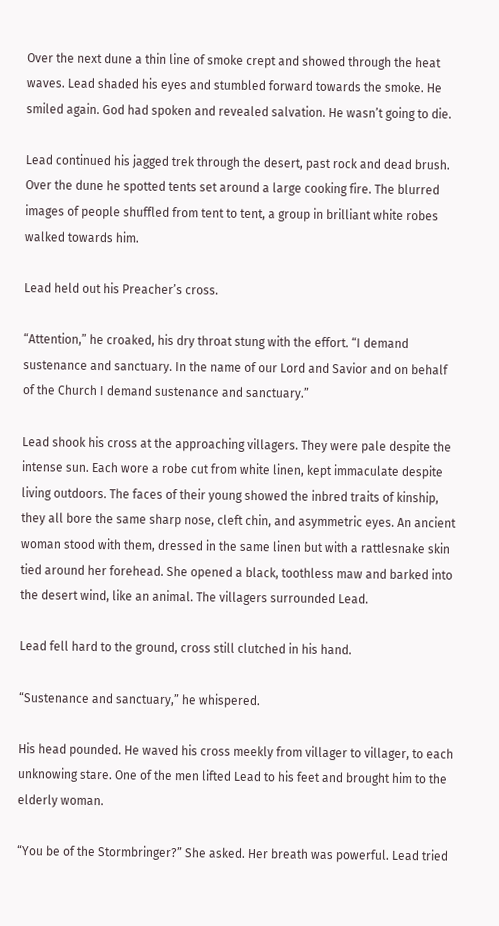Over the next dune a thin line of smoke crept and showed through the heat waves. Lead shaded his eyes and stumbled forward towards the smoke. He smiled again. God had spoken and revealed salvation. He wasn’t going to die.

Lead continued his jagged trek through the desert, past rock and dead brush. Over the dune he spotted tents set around a large cooking fire. The blurred images of people shuffled from tent to tent, a group in brilliant white robes walked towards him.

Lead held out his Preacher’s cross.

“Attention,” he croaked, his dry throat stung with the effort. “I demand sustenance and sanctuary. In the name of our Lord and Savior and on behalf of the Church I demand sustenance and sanctuary.”

Lead shook his cross at the approaching villagers. They were pale despite the intense sun. Each wore a robe cut from white linen, kept immaculate despite living outdoors. The faces of their young showed the inbred traits of kinship, they all bore the same sharp nose, cleft chin, and asymmetric eyes. An ancient woman stood with them, dressed in the same linen but with a rattlesnake skin tied around her forehead. She opened a black, toothless maw and barked into the desert wind, like an animal. The villagers surrounded Lead.

Lead fell hard to the ground, cross still clutched in his hand.

“Sustenance and sanctuary,” he whispered.

His head pounded. He waved his cross meekly from villager to villager, to each unknowing stare. One of the men lifted Lead to his feet and brought him to the elderly woman.

“You be of the Stormbringer?” She asked. Her breath was powerful. Lead tried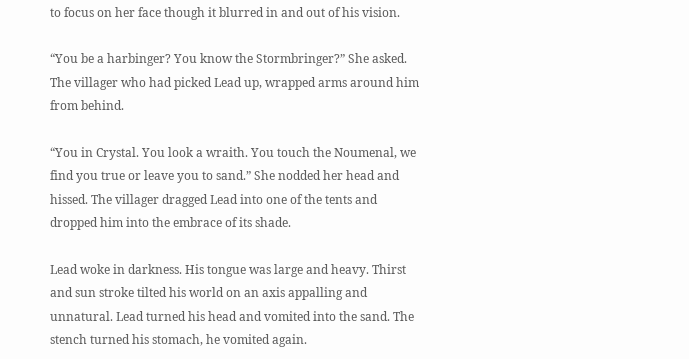to focus on her face though it blurred in and out of his vision.

“You be a harbinger? You know the Stormbringer?” She asked. The villager who had picked Lead up, wrapped arms around him from behind.

“You in Crystal. You look a wraith. You touch the Noumenal, we find you true or leave you to sand.” She nodded her head and hissed. The villager dragged Lead into one of the tents and dropped him into the embrace of its shade.

Lead woke in darkness. His tongue was large and heavy. Thirst and sun stroke tilted his world on an axis appalling and unnatural. Lead turned his head and vomited into the sand. The stench turned his stomach, he vomited again.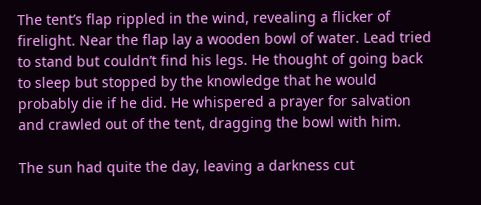The tent’s flap rippled in the wind, revealing a flicker of firelight. Near the flap lay a wooden bowl of water. Lead tried to stand but couldn’t find his legs. He thought of going back to sleep but stopped by the knowledge that he would probably die if he did. He whispered a prayer for salvation and crawled out of the tent, dragging the bowl with him.

The sun had quite the day, leaving a darkness cut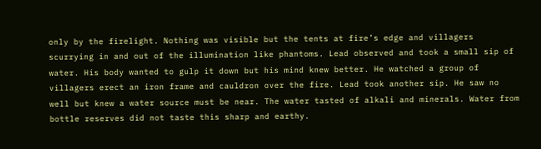only by the firelight. Nothing was visible but the tents at fire’s edge and villagers scurrying in and out of the illumination like phantoms. Lead observed and took a small sip of water. His body wanted to gulp it down but his mind knew better. He watched a group of villagers erect an iron frame and cauldron over the fire. Lead took another sip. He saw no well but knew a water source must be near. The water tasted of alkali and minerals. Water from bottle reserves did not taste this sharp and earthy.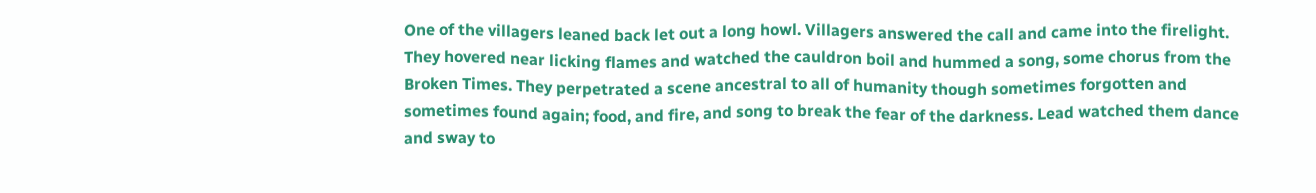One of the villagers leaned back let out a long howl. Villagers answered the call and came into the firelight. They hovered near licking flames and watched the cauldron boil and hummed a song, some chorus from the Broken Times. They perpetrated a scene ancestral to all of humanity though sometimes forgotten and sometimes found again; food, and fire, and song to break the fear of the darkness. Lead watched them dance and sway to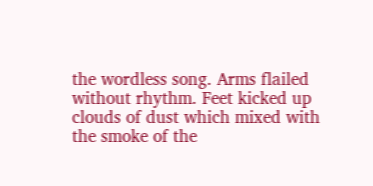the wordless song. Arms flailed without rhythm. Feet kicked up clouds of dust which mixed with the smoke of the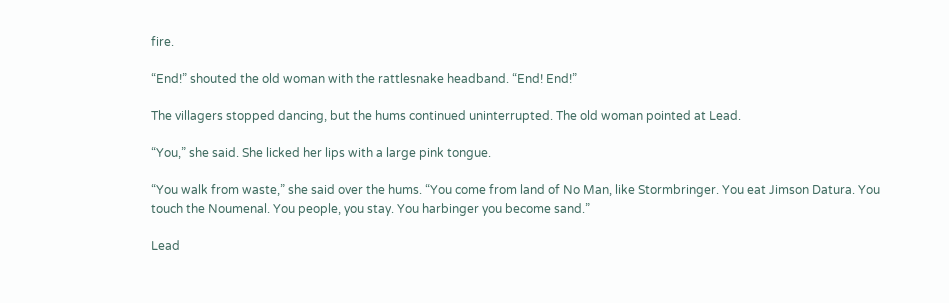fire.

“End!” shouted the old woman with the rattlesnake headband. “End! End!”

The villagers stopped dancing, but the hums continued uninterrupted. The old woman pointed at Lead.

“You,” she said. She licked her lips with a large pink tongue.

“You walk from waste,” she said over the hums. “You come from land of No Man, like Stormbringer. You eat Jimson Datura. You touch the Noumenal. You people, you stay. You harbinger you become sand.”

Lead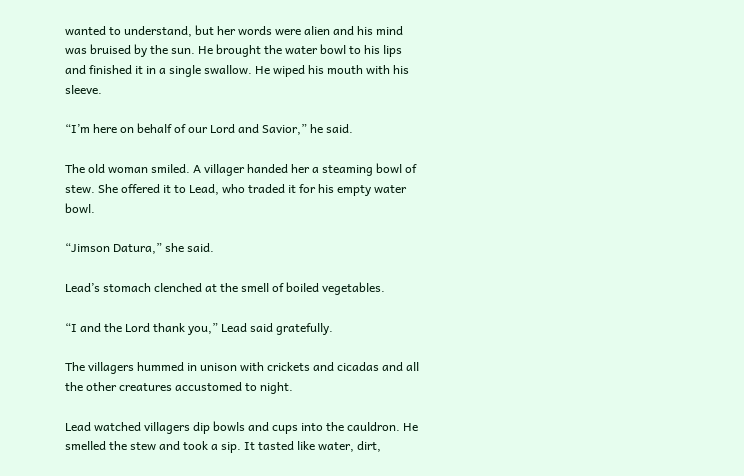wanted to understand, but her words were alien and his mind was bruised by the sun. He brought the water bowl to his lips and finished it in a single swallow. He wiped his mouth with his sleeve.

“I’m here on behalf of our Lord and Savior,” he said.

The old woman smiled. A villager handed her a steaming bowl of stew. She offered it to Lead, who traded it for his empty water bowl.

“Jimson Datura,” she said.

Lead’s stomach clenched at the smell of boiled vegetables.

“I and the Lord thank you,” Lead said gratefully.

The villagers hummed in unison with crickets and cicadas and all the other creatures accustomed to night.

Lead watched villagers dip bowls and cups into the cauldron. He smelled the stew and took a sip. It tasted like water, dirt,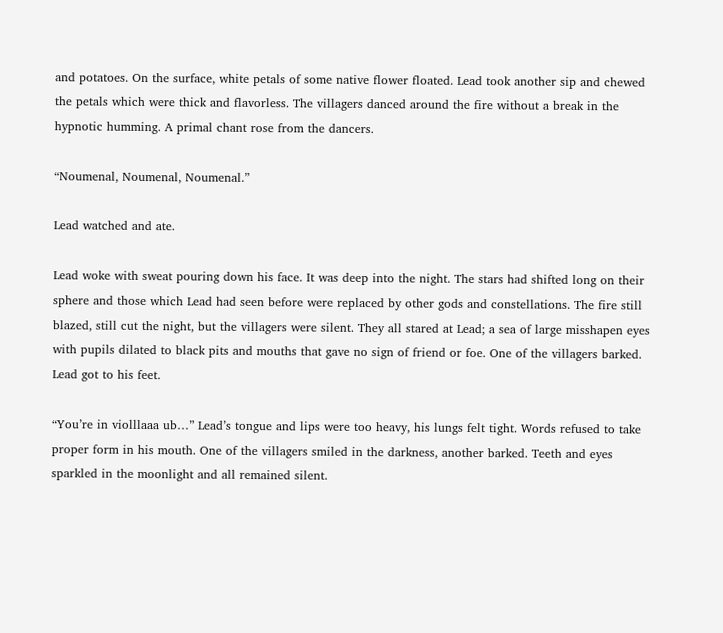and potatoes. On the surface, white petals of some native flower floated. Lead took another sip and chewed the petals which were thick and flavorless. The villagers danced around the fire without a break in the hypnotic humming. A primal chant rose from the dancers.

“Noumenal, Noumenal, Noumenal.”

Lead watched and ate.

Lead woke with sweat pouring down his face. It was deep into the night. The stars had shifted long on their sphere and those which Lead had seen before were replaced by other gods and constellations. The fire still blazed, still cut the night, but the villagers were silent. They all stared at Lead; a sea of large misshapen eyes with pupils dilated to black pits and mouths that gave no sign of friend or foe. One of the villagers barked. Lead got to his feet.

“You’re in violllaaa ub…” Lead’s tongue and lips were too heavy, his lungs felt tight. Words refused to take proper form in his mouth. One of the villagers smiled in the darkness, another barked. Teeth and eyes sparkled in the moonlight and all remained silent.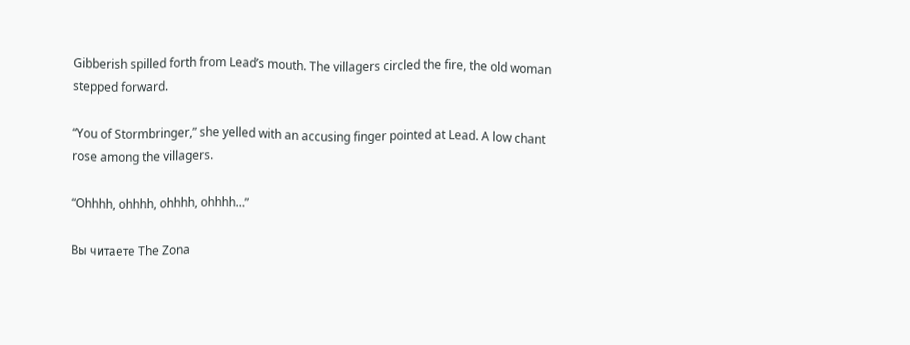Gibberish spilled forth from Lead’s mouth. The villagers circled the fire, the old woman stepped forward.

“You of Stormbringer,” she yelled with an accusing finger pointed at Lead. A low chant rose among the villagers.

“Ohhhh, ohhhh, ohhhh, ohhhh…”

Вы читаете The Zona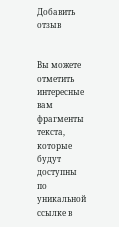Добавить отзыв


Вы можете отметить интересные вам фрагменты текста, которые будут доступны по уникальной ссылке в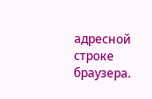адресной строке браузера.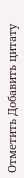Отметить Добавить цитату